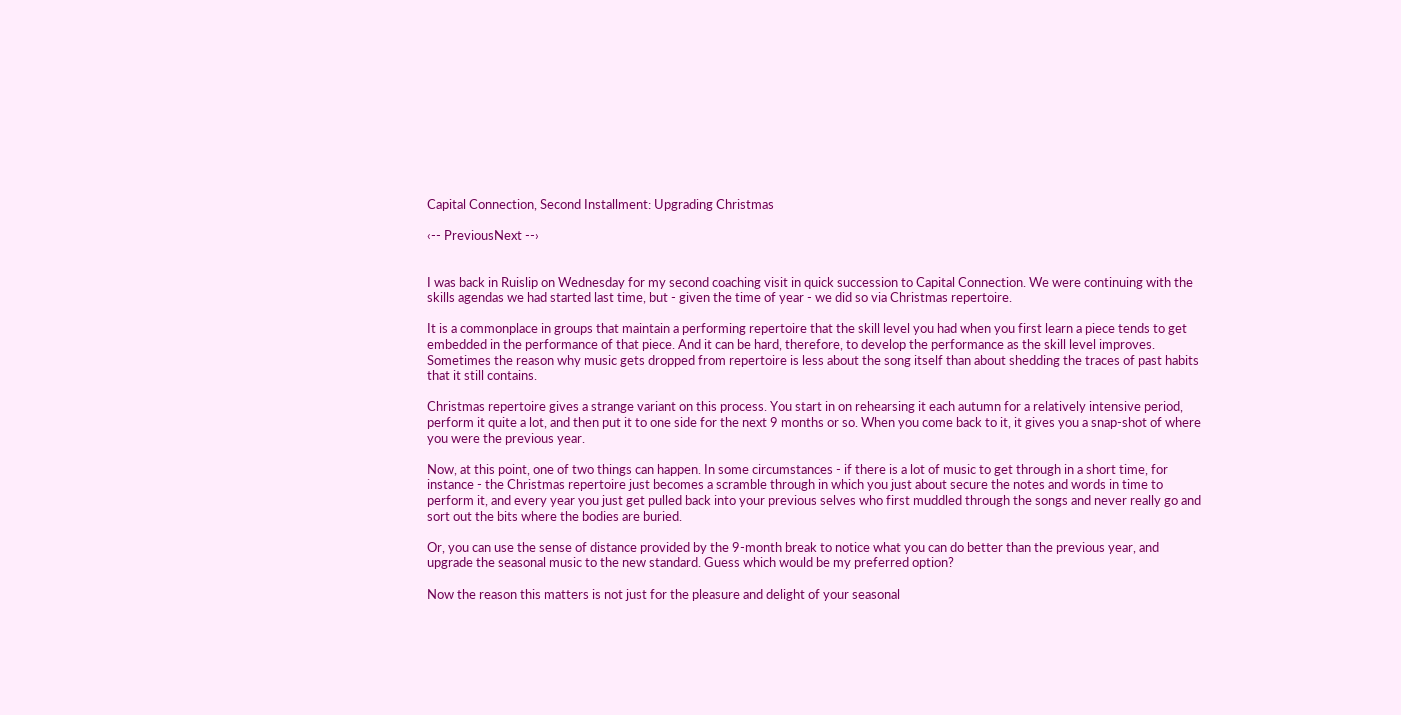Capital Connection, Second Installment: Upgrading Christmas

‹-- PreviousNext --›


I was back in Ruislip on Wednesday for my second coaching visit in quick succession to Capital Connection. We were continuing with the skills agendas we had started last time, but - given the time of year - we did so via Christmas repertoire.

It is a commonplace in groups that maintain a performing repertoire that the skill level you had when you first learn a piece tends to get embedded in the performance of that piece. And it can be hard, therefore, to develop the performance as the skill level improves. Sometimes the reason why music gets dropped from repertoire is less about the song itself than about shedding the traces of past habits that it still contains.

Christmas repertoire gives a strange variant on this process. You start in on rehearsing it each autumn for a relatively intensive period, perform it quite a lot, and then put it to one side for the next 9 months or so. When you come back to it, it gives you a snap-shot of where you were the previous year.

Now, at this point, one of two things can happen. In some circumstances - if there is a lot of music to get through in a short time, for instance - the Christmas repertoire just becomes a scramble through in which you just about secure the notes and words in time to perform it, and every year you just get pulled back into your previous selves who first muddled through the songs and never really go and sort out the bits where the bodies are buried.

Or, you can use the sense of distance provided by the 9-month break to notice what you can do better than the previous year, and upgrade the seasonal music to the new standard. Guess which would be my preferred option?

Now the reason this matters is not just for the pleasure and delight of your seasonal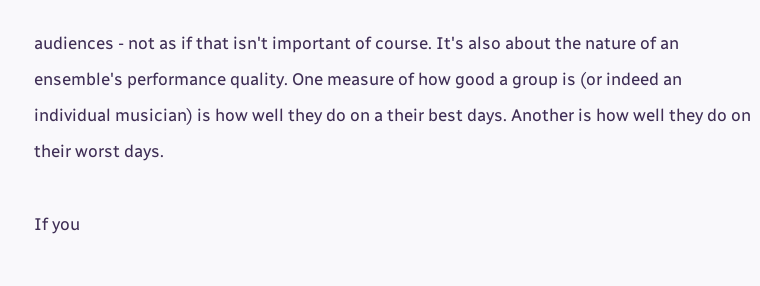audiences - not as if that isn't important of course. It's also about the nature of an ensemble's performance quality. One measure of how good a group is (or indeed an individual musician) is how well they do on a their best days. Another is how well they do on their worst days.

If you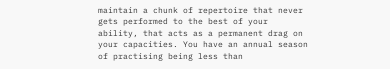maintain a chunk of repertoire that never gets performed to the best of your ability, that acts as a permanent drag on your capacities. You have an annual season of practising being less than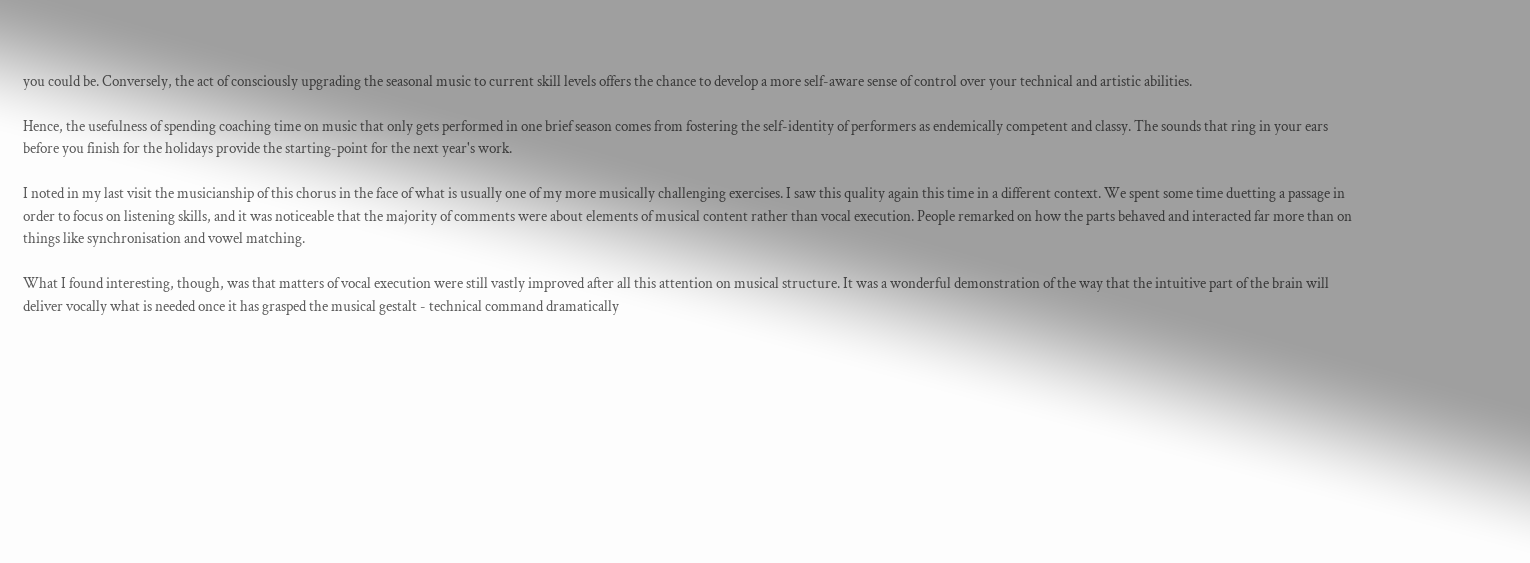you could be. Conversely, the act of consciously upgrading the seasonal music to current skill levels offers the chance to develop a more self-aware sense of control over your technical and artistic abilities.

Hence, the usefulness of spending coaching time on music that only gets performed in one brief season comes from fostering the self-identity of performers as endemically competent and classy. The sounds that ring in your ears before you finish for the holidays provide the starting-point for the next year's work.

I noted in my last visit the musicianship of this chorus in the face of what is usually one of my more musically challenging exercises. I saw this quality again this time in a different context. We spent some time duetting a passage in order to focus on listening skills, and it was noticeable that the majority of comments were about elements of musical content rather than vocal execution. People remarked on how the parts behaved and interacted far more than on things like synchronisation and vowel matching.

What I found interesting, though, was that matters of vocal execution were still vastly improved after all this attention on musical structure. It was a wonderful demonstration of the way that the intuitive part of the brain will deliver vocally what is needed once it has grasped the musical gestalt - technical command dramatically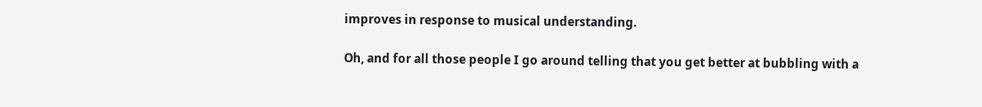improves in response to musical understanding.

Oh, and for all those people I go around telling that you get better at bubbling with a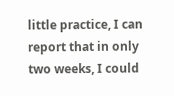little practice, I can report that in only two weeks, I could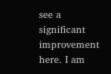see a significant improvement here. I am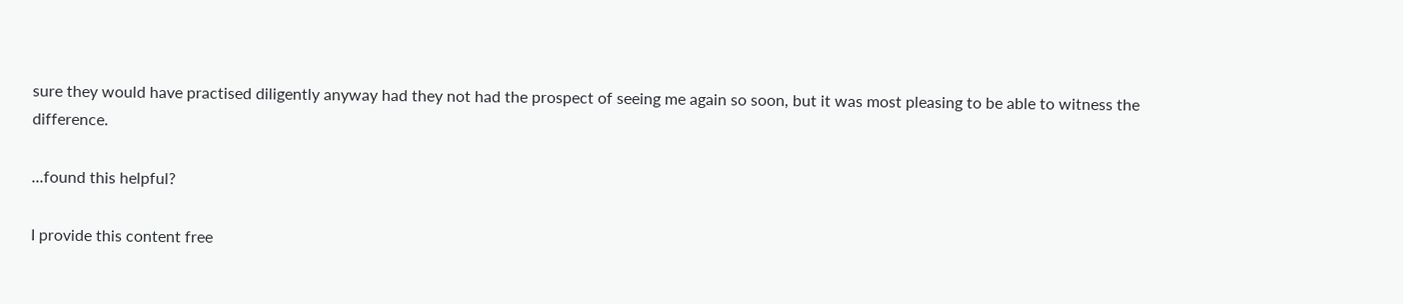sure they would have practised diligently anyway had they not had the prospect of seeing me again so soon, but it was most pleasing to be able to witness the difference.

...found this helpful?

I provide this content free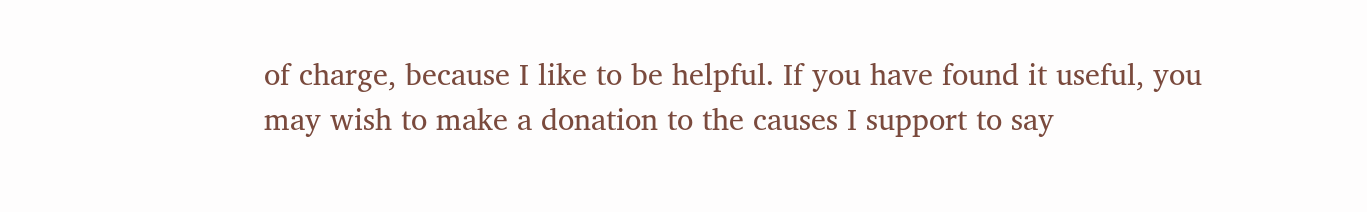of charge, because I like to be helpful. If you have found it useful, you may wish to make a donation to the causes I support to say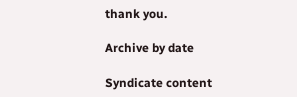thank you.

Archive by date

Syndicate content